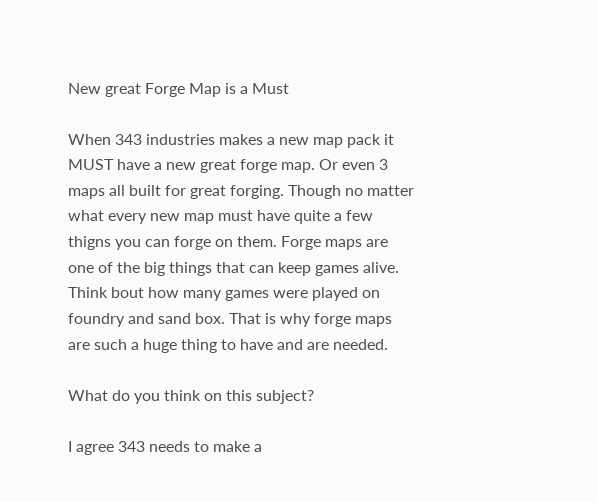New great Forge Map is a Must

When 343 industries makes a new map pack it MUST have a new great forge map. Or even 3 maps all built for great forging. Though no matter what every new map must have quite a few thigns you can forge on them. Forge maps are one of the big things that can keep games alive. Think bout how many games were played on foundry and sand box. That is why forge maps are such a huge thing to have and are needed.

What do you think on this subject?

I agree 343 needs to make a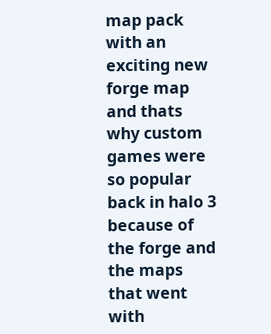map pack with an exciting new forge map and thats why custom games were so popular back in halo 3 because of the forge and the maps that went with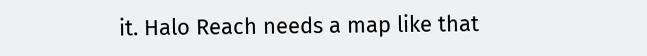it. Halo Reach needs a map like that